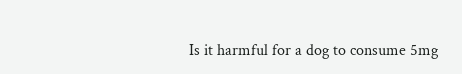Is it harmful for a dog to consume 5mg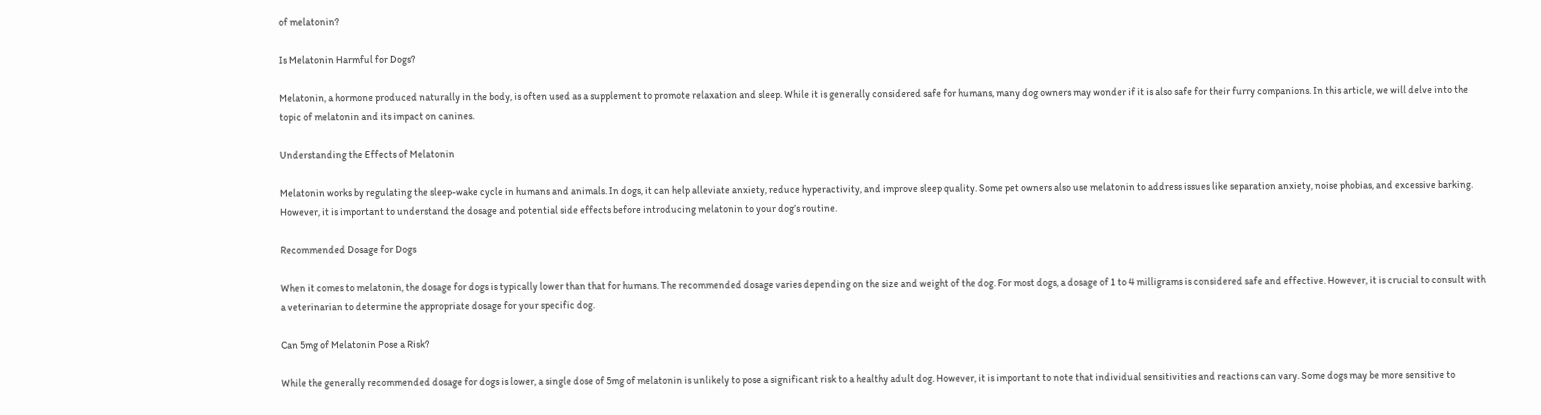of melatonin?

Is Melatonin Harmful for Dogs?

Melatonin, a hormone produced naturally in the body, is often used as a supplement to promote relaxation and sleep. While it is generally considered safe for humans, many dog owners may wonder if it is also safe for their furry companions. In this article, we will delve into the topic of melatonin and its impact on canines.

Understanding the Effects of Melatonin

Melatonin works by regulating the sleep-wake cycle in humans and animals. In dogs, it can help alleviate anxiety, reduce hyperactivity, and improve sleep quality. Some pet owners also use melatonin to address issues like separation anxiety, noise phobias, and excessive barking. However, it is important to understand the dosage and potential side effects before introducing melatonin to your dog’s routine.

Recommended Dosage for Dogs

When it comes to melatonin, the dosage for dogs is typically lower than that for humans. The recommended dosage varies depending on the size and weight of the dog. For most dogs, a dosage of 1 to 4 milligrams is considered safe and effective. However, it is crucial to consult with a veterinarian to determine the appropriate dosage for your specific dog.

Can 5mg of Melatonin Pose a Risk?

While the generally recommended dosage for dogs is lower, a single dose of 5mg of melatonin is unlikely to pose a significant risk to a healthy adult dog. However, it is important to note that individual sensitivities and reactions can vary. Some dogs may be more sensitive to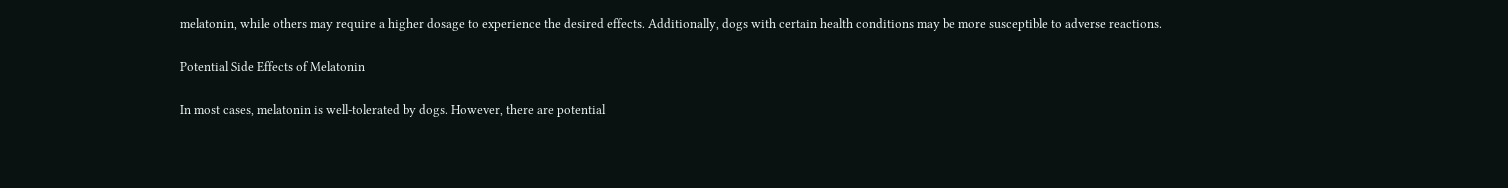melatonin, while others may require a higher dosage to experience the desired effects. Additionally, dogs with certain health conditions may be more susceptible to adverse reactions.

Potential Side Effects of Melatonin

In most cases, melatonin is well-tolerated by dogs. However, there are potential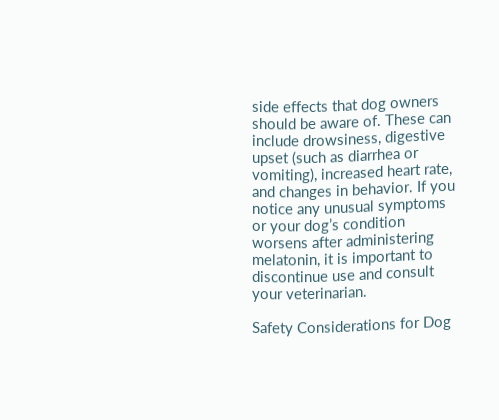side effects that dog owners should be aware of. These can include drowsiness, digestive upset (such as diarrhea or vomiting), increased heart rate, and changes in behavior. If you notice any unusual symptoms or your dog’s condition worsens after administering melatonin, it is important to discontinue use and consult your veterinarian.

Safety Considerations for Dog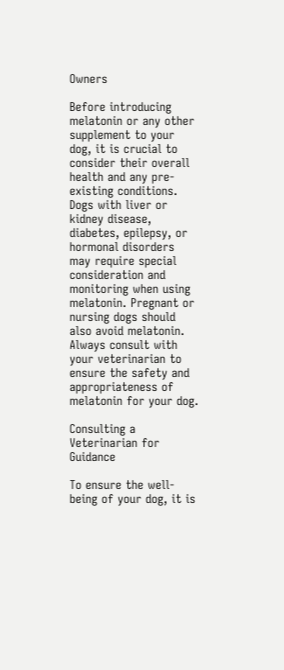Owners

Before introducing melatonin or any other supplement to your dog, it is crucial to consider their overall health and any pre-existing conditions. Dogs with liver or kidney disease, diabetes, epilepsy, or hormonal disorders may require special consideration and monitoring when using melatonin. Pregnant or nursing dogs should also avoid melatonin. Always consult with your veterinarian to ensure the safety and appropriateness of melatonin for your dog.

Consulting a Veterinarian for Guidance

To ensure the well-being of your dog, it is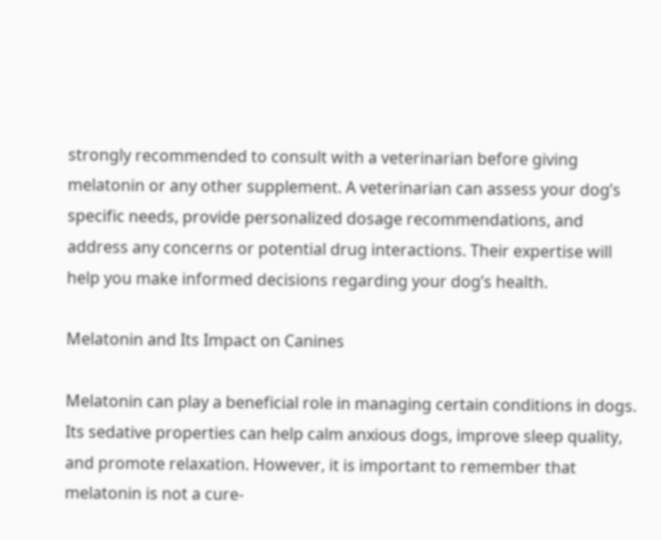strongly recommended to consult with a veterinarian before giving melatonin or any other supplement. A veterinarian can assess your dog’s specific needs, provide personalized dosage recommendations, and address any concerns or potential drug interactions. Their expertise will help you make informed decisions regarding your dog’s health.

Melatonin and Its Impact on Canines

Melatonin can play a beneficial role in managing certain conditions in dogs. Its sedative properties can help calm anxious dogs, improve sleep quality, and promote relaxation. However, it is important to remember that melatonin is not a cure-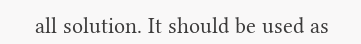all solution. It should be used as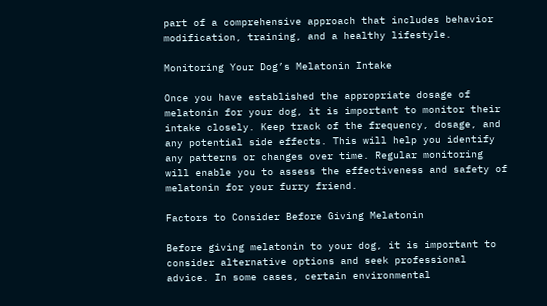part of a comprehensive approach that includes behavior modification, training, and a healthy lifestyle.

Monitoring Your Dog’s Melatonin Intake

Once you have established the appropriate dosage of melatonin for your dog, it is important to monitor their intake closely. Keep track of the frequency, dosage, and any potential side effects. This will help you identify any patterns or changes over time. Regular monitoring will enable you to assess the effectiveness and safety of melatonin for your furry friend.

Factors to Consider Before Giving Melatonin

Before giving melatonin to your dog, it is important to consider alternative options and seek professional advice. In some cases, certain environmental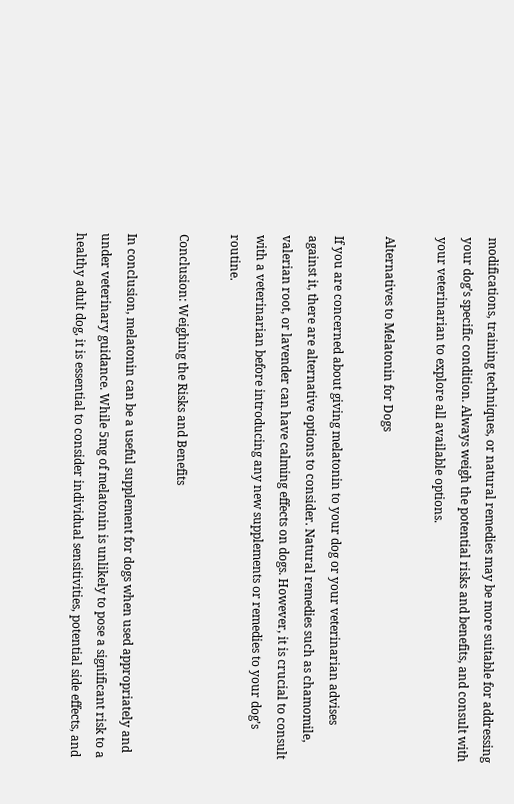modifications, training techniques, or natural remedies may be more suitable for addressing your dog’s specific condition. Always weigh the potential risks and benefits, and consult with your veterinarian to explore all available options.

Alternatives to Melatonin for Dogs

If you are concerned about giving melatonin to your dog or your veterinarian advises against it, there are alternative options to consider. Natural remedies such as chamomile, valerian root, or lavender can have calming effects on dogs. However, it is crucial to consult with a veterinarian before introducing any new supplements or remedies to your dog’s routine.

Conclusion: Weighing the Risks and Benefits

In conclusion, melatonin can be a useful supplement for dogs when used appropriately and under veterinary guidance. While 5mg of melatonin is unlikely to pose a significant risk to a healthy adult dog, it is essential to consider individual sensitivities, potential side effects, and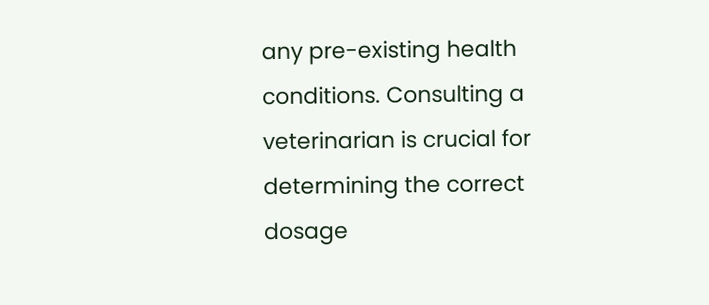any pre-existing health conditions. Consulting a veterinarian is crucial for determining the correct dosage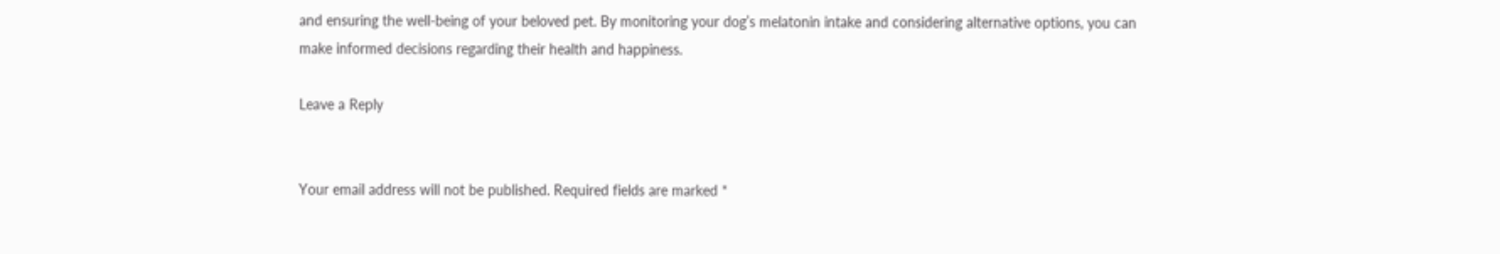and ensuring the well-being of your beloved pet. By monitoring your dog’s melatonin intake and considering alternative options, you can make informed decisions regarding their health and happiness.

Leave a Reply


Your email address will not be published. Required fields are marked *